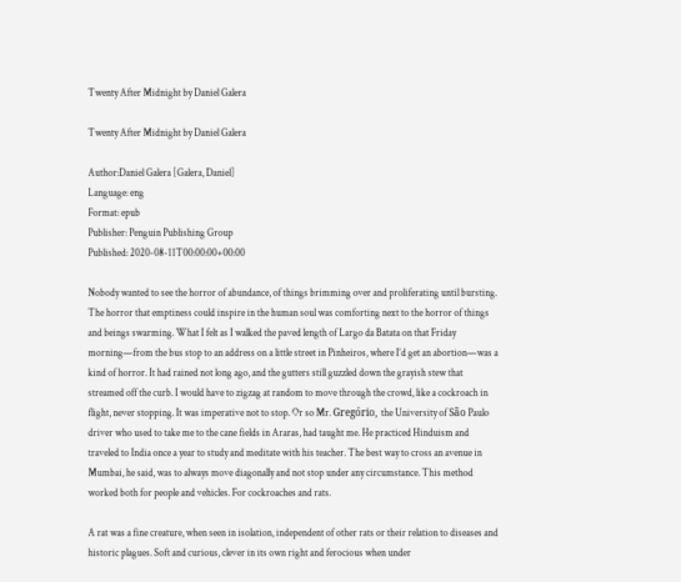Twenty After Midnight by Daniel Galera

Twenty After Midnight by Daniel Galera

Author:Daniel Galera [Galera, Daniel]
Language: eng
Format: epub
Publisher: Penguin Publishing Group
Published: 2020-08-11T00:00:00+00:00

Nobody wanted to see the horror of abundance, of things brimming over and proliferating until bursting. The horror that emptiness could inspire in the human soul was comforting next to the horror of things and beings swarming. What I felt as I walked the paved length of Largo da Batata on that Friday morning—from the bus stop to an address on a little street in Pinheiros, where I’d get an abortion—was a kind of horror. It had rained not long ago, and the gutters still guzzled down the grayish stew that streamed off the curb. I would have to zigzag at random to move through the crowd, like a cockroach in flight, never stopping. It was imperative not to stop. Or so Mr. Gregório, the University of São Paulo driver who used to take me to the cane fields in Araras, had taught me. He practiced Hinduism and traveled to India once a year to study and meditate with his teacher. The best way to cross an avenue in Mumbai, he said, was to always move diagonally and not stop under any circumstance. This method worked both for people and vehicles. For cockroaches and rats.

A rat was a fine creature, when seen in isolation, independent of other rats or their relation to diseases and historic plagues. Soft and curious, clever in its own right and ferocious when under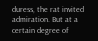duress, the rat invited admiration. But at a certain degree of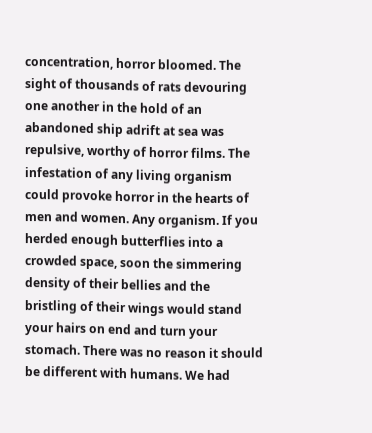concentration, horror bloomed. The sight of thousands of rats devouring one another in the hold of an abandoned ship adrift at sea was repulsive, worthy of horror films. The infestation of any living organism could provoke horror in the hearts of men and women. Any organism. If you herded enough butterflies into a crowded space, soon the simmering density of their bellies and the bristling of their wings would stand your hairs on end and turn your stomach. There was no reason it should be different with humans. We had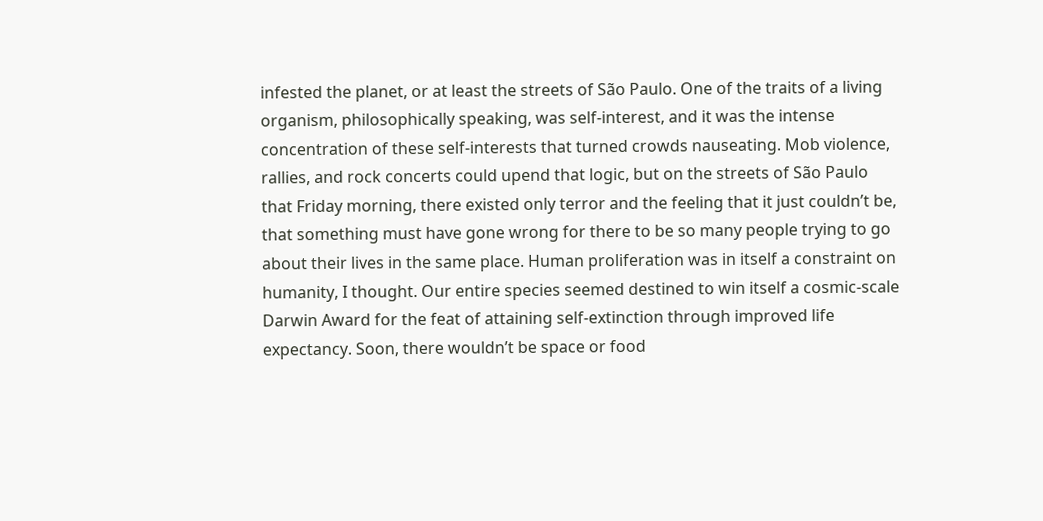infested the planet, or at least the streets of São Paulo. One of the traits of a living organism, philosophically speaking, was self-interest, and it was the intense concentration of these self-interests that turned crowds nauseating. Mob violence, rallies, and rock concerts could upend that logic, but on the streets of São Paulo that Friday morning, there existed only terror and the feeling that it just couldn’t be, that something must have gone wrong for there to be so many people trying to go about their lives in the same place. Human proliferation was in itself a constraint on humanity, I thought. Our entire species seemed destined to win itself a cosmic-scale Darwin Award for the feat of attaining self-extinction through improved life expectancy. Soon, there wouldn’t be space or food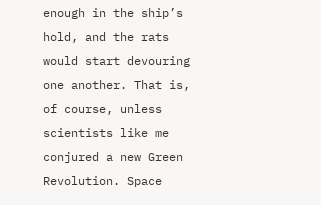enough in the ship’s hold, and the rats would start devouring one another. That is, of course, unless scientists like me conjured a new Green Revolution. Space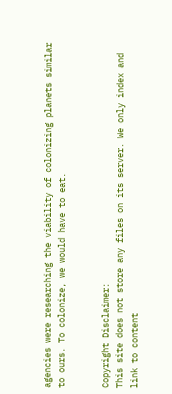agencies were researching the viability of colonizing planets similar to ours. To colonize, we would have to eat.


Copyright Disclaimer:
This site does not store any files on its server. We only index and link to content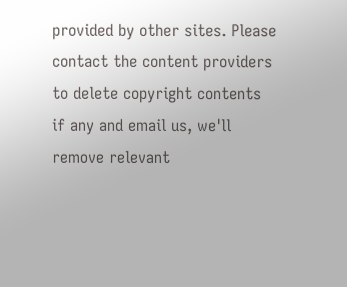provided by other sites. Please contact the content providers to delete copyright contents if any and email us, we'll remove relevant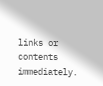links or contents immediately.